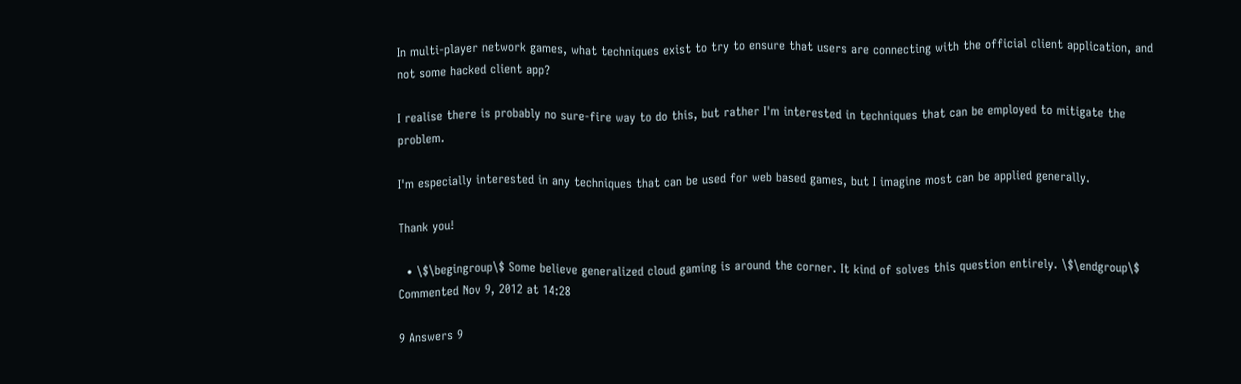In multi-player network games, what techniques exist to try to ensure that users are connecting with the official client application, and not some hacked client app?

I realise there is probably no sure-fire way to do this, but rather I'm interested in techniques that can be employed to mitigate the problem.

I'm especially interested in any techniques that can be used for web based games, but I imagine most can be applied generally.

Thank you!

  • \$\begingroup\$ Some believe generalized cloud gaming is around the corner. It kind of solves this question entirely. \$\endgroup\$ Commented Nov 9, 2012 at 14:28

9 Answers 9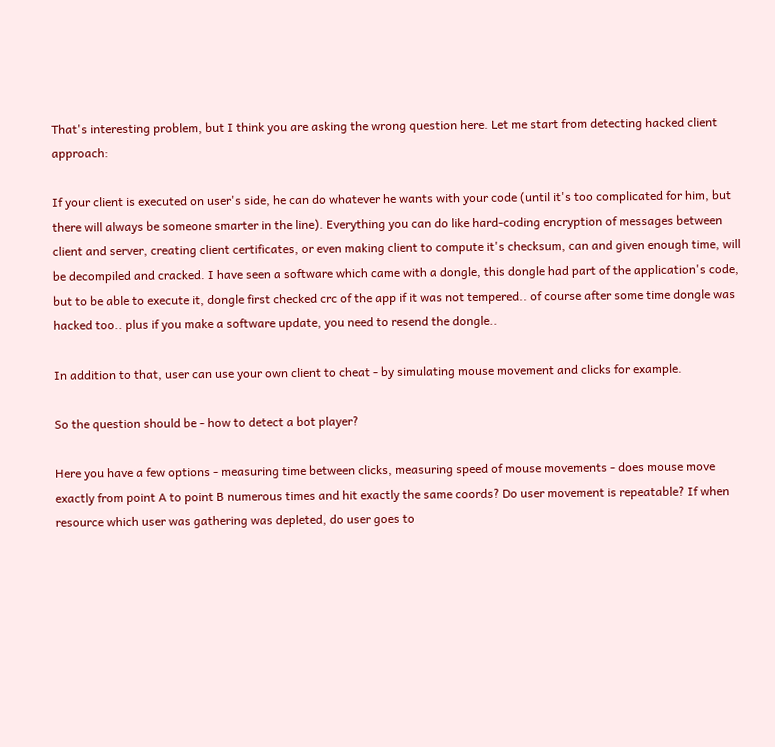That's interesting problem, but I think you are asking the wrong question here. Let me start from detecting hacked client approach:

If your client is executed on user's side, he can do whatever he wants with your code (until it's too complicated for him, but there will always be someone smarter in the line). Everything you can do like hard-coding encryption of messages between client and server, creating client certificates, or even making client to compute it's checksum, can and given enough time, will be decompiled and cracked. I have seen a software which came with a dongle, this dongle had part of the application's code, but to be able to execute it, dongle first checked crc of the app if it was not tempered.. of course after some time dongle was hacked too.. plus if you make a software update, you need to resend the dongle..

In addition to that, user can use your own client to cheat - by simulating mouse movement and clicks for example.

So the question should be - how to detect a bot player?

Here you have a few options - measuring time between clicks, measuring speed of mouse movements - does mouse move exactly from point A to point B numerous times and hit exactly the same coords? Do user movement is repeatable? If when resource which user was gathering was depleted, do user goes to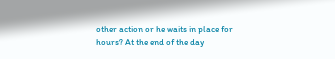other action or he waits in place for hours? At the end of the day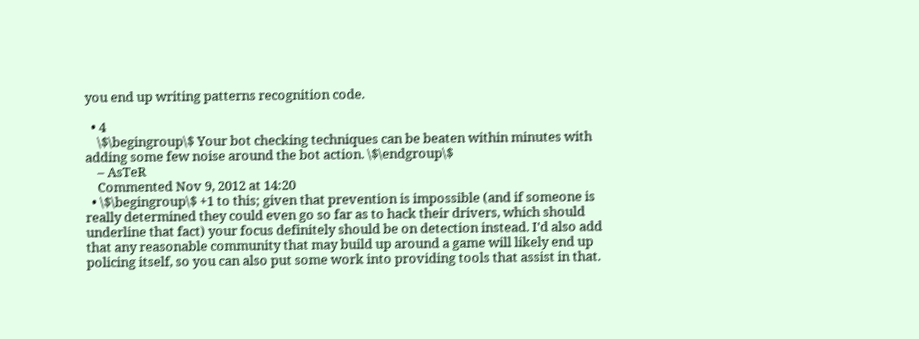you end up writing patterns recognition code.

  • 4
    \$\begingroup\$ Your bot checking techniques can be beaten within minutes with adding some few noise around the bot action. \$\endgroup\$
    – AsTeR
    Commented Nov 9, 2012 at 14:20
  • \$\begingroup\$ +1 to this; given that prevention is impossible (and if someone is really determined they could even go so far as to hack their drivers, which should underline that fact) your focus definitely should be on detection instead. I'd also add that any reasonable community that may build up around a game will likely end up policing itself, so you can also put some work into providing tools that assist in that.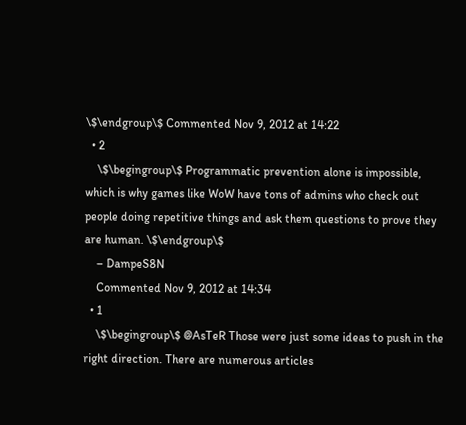\$\endgroup\$ Commented Nov 9, 2012 at 14:22
  • 2
    \$\begingroup\$ Programmatic prevention alone is impossible, which is why games like WoW have tons of admins who check out people doing repetitive things and ask them questions to prove they are human. \$\endgroup\$
    – DampeS8N
    Commented Nov 9, 2012 at 14:34
  • 1
    \$\begingroup\$ @AsTeR Those were just some ideas to push in the right direction. There are numerous articles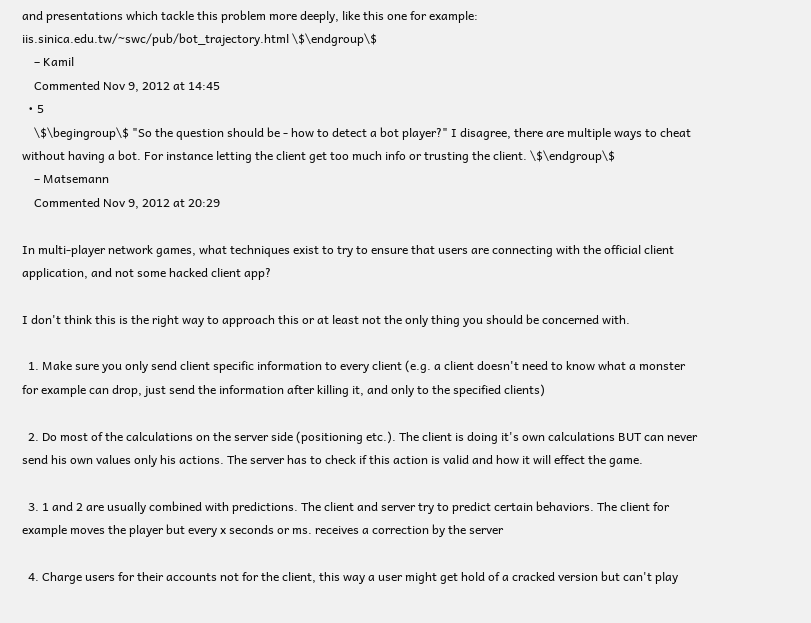and presentations which tackle this problem more deeply, like this one for example: iis.sinica.edu.tw/~swc/pub/bot_trajectory.html \$\endgroup\$
    – Kamil
    Commented Nov 9, 2012 at 14:45
  • 5
    \$\begingroup\$ "So the question should be - how to detect a bot player?" I disagree, there are multiple ways to cheat without having a bot. For instance letting the client get too much info or trusting the client. \$\endgroup\$
    – Matsemann
    Commented Nov 9, 2012 at 20:29

In multi-player network games, what techniques exist to try to ensure that users are connecting with the official client application, and not some hacked client app?

I don't think this is the right way to approach this or at least not the only thing you should be concerned with.

  1. Make sure you only send client specific information to every client (e.g. a client doesn't need to know what a monster for example can drop, just send the information after killing it, and only to the specified clients)

  2. Do most of the calculations on the server side (positioning etc.). The client is doing it's own calculations BUT can never send his own values only his actions. The server has to check if this action is valid and how it will effect the game.

  3. 1 and 2 are usually combined with predictions. The client and server try to predict certain behaviors. The client for example moves the player but every x seconds or ms. receives a correction by the server

  4. Charge users for their accounts not for the client, this way a user might get hold of a cracked version but can't play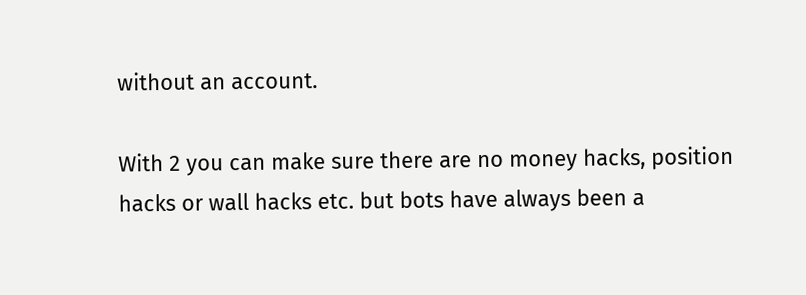without an account.

With 2 you can make sure there are no money hacks, position hacks or wall hacks etc. but bots have always been a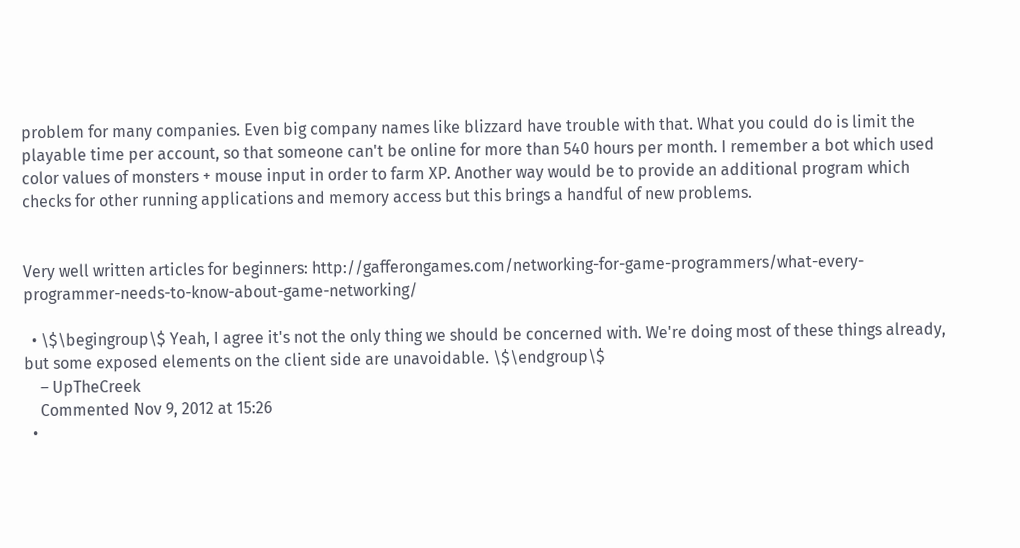problem for many companies. Even big company names like blizzard have trouble with that. What you could do is limit the playable time per account, so that someone can't be online for more than 540 hours per month. I remember a bot which used color values of monsters + mouse input in order to farm XP. Another way would be to provide an additional program which checks for other running applications and memory access but this brings a handful of new problems.


Very well written articles for beginners: http://gafferongames.com/networking-for-game-programmers/what-every-programmer-needs-to-know-about-game-networking/

  • \$\begingroup\$ Yeah, I agree it's not the only thing we should be concerned with. We're doing most of these things already, but some exposed elements on the client side are unavoidable. \$\endgroup\$
    – UpTheCreek
    Commented Nov 9, 2012 at 15:26
  •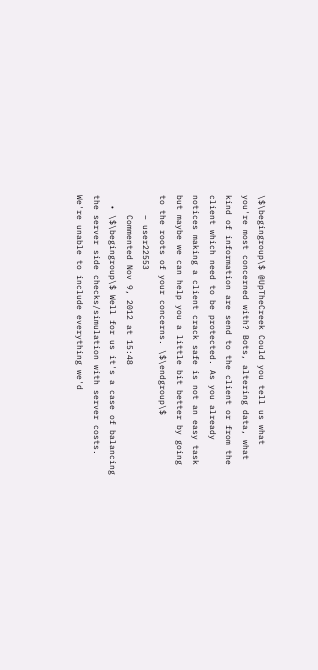\$\begingroup\$ @UpTheCreek Could you tell us what you're most concerned with? Bots, altering data, what kind of information are send to the client or from the client which need to be protected. As you already notices making a client crack safe is not an easy task but maybe we can help you a little bit better by going to the roots of your concerns. \$\endgroup\$
    – user22553
    Commented Nov 9, 2012 at 15:48
  • \$\begingroup\$ Well for us it's a case of balancing the server side checks/simulation with server costs. We're unable to include everything we'd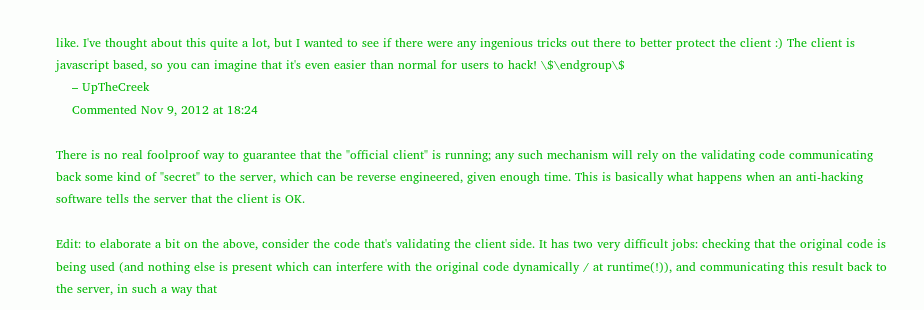like. I've thought about this quite a lot, but I wanted to see if there were any ingenious tricks out there to better protect the client :) The client is javascript based, so you can imagine that it's even easier than normal for users to hack! \$\endgroup\$
    – UpTheCreek
    Commented Nov 9, 2012 at 18:24

There is no real foolproof way to guarantee that the "official client" is running; any such mechanism will rely on the validating code communicating back some kind of "secret" to the server, which can be reverse engineered, given enough time. This is basically what happens when an anti-hacking software tells the server that the client is OK.

Edit: to elaborate a bit on the above, consider the code that's validating the client side. It has two very difficult jobs: checking that the original code is being used (and nothing else is present which can interfere with the original code dynamically / at runtime(!)), and communicating this result back to the server, in such a way that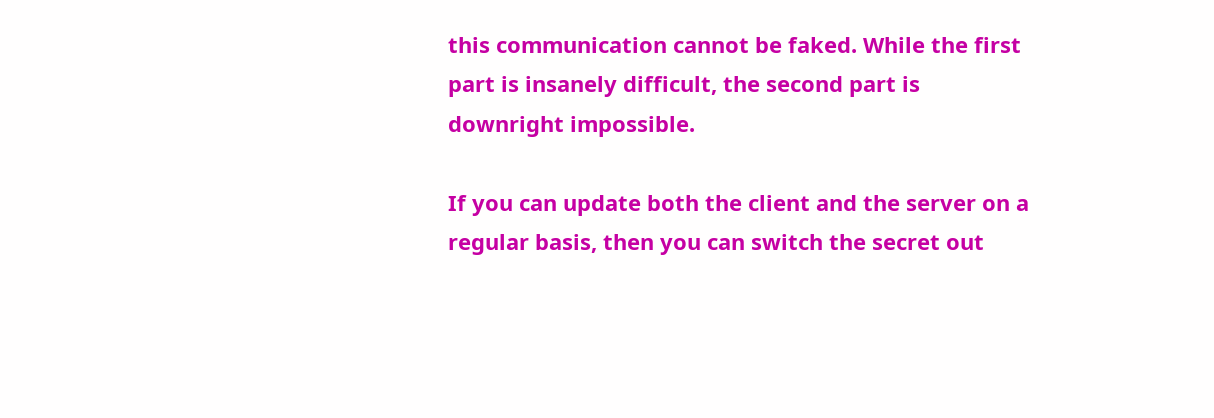this communication cannot be faked. While the first part is insanely difficult, the second part is downright impossible.

If you can update both the client and the server on a regular basis, then you can switch the secret out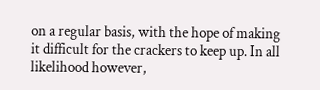on a regular basis, with the hope of making it difficult for the crackers to keep up. In all likelihood however,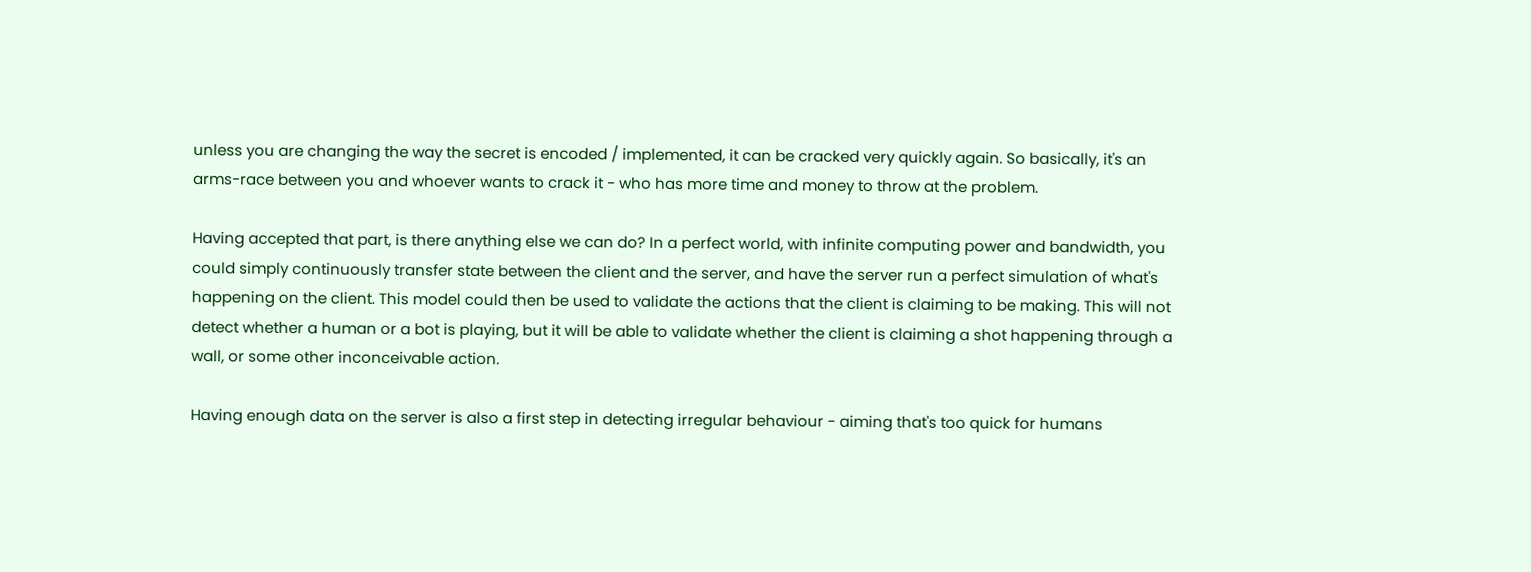unless you are changing the way the secret is encoded / implemented, it can be cracked very quickly again. So basically, it's an arms-race between you and whoever wants to crack it - who has more time and money to throw at the problem.

Having accepted that part, is there anything else we can do? In a perfect world, with infinite computing power and bandwidth, you could simply continuously transfer state between the client and the server, and have the server run a perfect simulation of what's happening on the client. This model could then be used to validate the actions that the client is claiming to be making. This will not detect whether a human or a bot is playing, but it will be able to validate whether the client is claiming a shot happening through a wall, or some other inconceivable action.

Having enough data on the server is also a first step in detecting irregular behaviour - aiming that's too quick for humans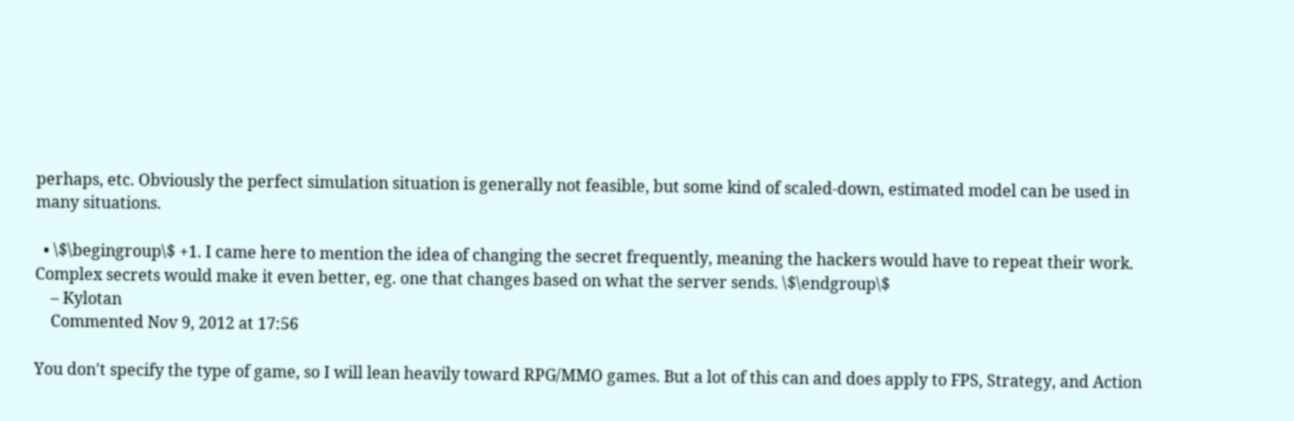perhaps, etc. Obviously the perfect simulation situation is generally not feasible, but some kind of scaled-down, estimated model can be used in many situations.

  • \$\begingroup\$ +1. I came here to mention the idea of changing the secret frequently, meaning the hackers would have to repeat their work. Complex secrets would make it even better, eg. one that changes based on what the server sends. \$\endgroup\$
    – Kylotan
    Commented Nov 9, 2012 at 17:56

You don't specify the type of game, so I will lean heavily toward RPG/MMO games. But a lot of this can and does apply to FPS, Strategy, and Action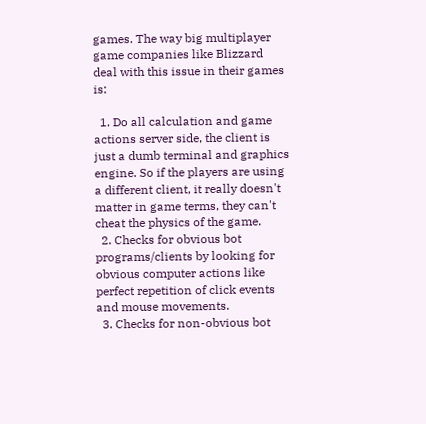games. The way big multiplayer game companies like Blizzard deal with this issue in their games is:

  1. Do all calculation and game actions server side, the client is just a dumb terminal and graphics engine. So if the players are using a different client, it really doesn't matter in game terms, they can't cheat the physics of the game.
  2. Checks for obvious bot programs/clients by looking for obvious computer actions like perfect repetition of click events and mouse movements.
  3. Checks for non-obvious bot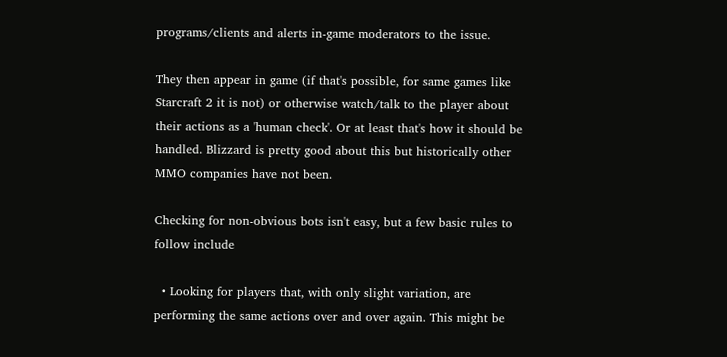programs/clients and alerts in-game moderators to the issue.

They then appear in game (if that's possible, for same games like Starcraft 2 it is not) or otherwise watch/talk to the player about their actions as a 'human check'. Or at least that's how it should be handled. Blizzard is pretty good about this but historically other MMO companies have not been.

Checking for non-obvious bots isn't easy, but a few basic rules to follow include

  • Looking for players that, with only slight variation, are performing the same actions over and over again. This might be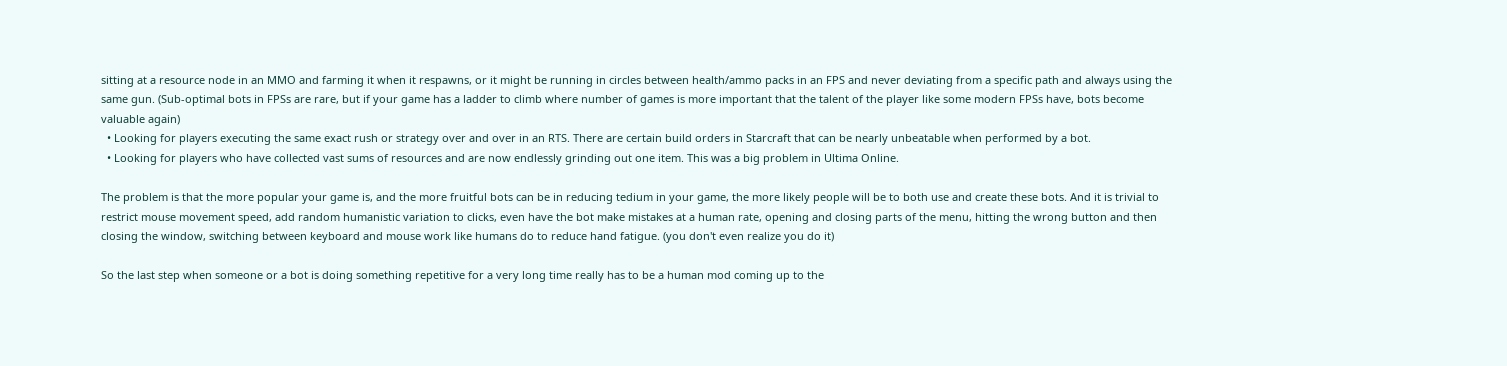sitting at a resource node in an MMO and farming it when it respawns, or it might be running in circles between health/ammo packs in an FPS and never deviating from a specific path and always using the same gun. (Sub-optimal bots in FPSs are rare, but if your game has a ladder to climb where number of games is more important that the talent of the player like some modern FPSs have, bots become valuable again)
  • Looking for players executing the same exact rush or strategy over and over in an RTS. There are certain build orders in Starcraft that can be nearly unbeatable when performed by a bot.
  • Looking for players who have collected vast sums of resources and are now endlessly grinding out one item. This was a big problem in Ultima Online.

The problem is that the more popular your game is, and the more fruitful bots can be in reducing tedium in your game, the more likely people will be to both use and create these bots. And it is trivial to restrict mouse movement speed, add random humanistic variation to clicks, even have the bot make mistakes at a human rate, opening and closing parts of the menu, hitting the wrong button and then closing the window, switching between keyboard and mouse work like humans do to reduce hand fatigue. (you don't even realize you do it)

So the last step when someone or a bot is doing something repetitive for a very long time really has to be a human mod coming up to the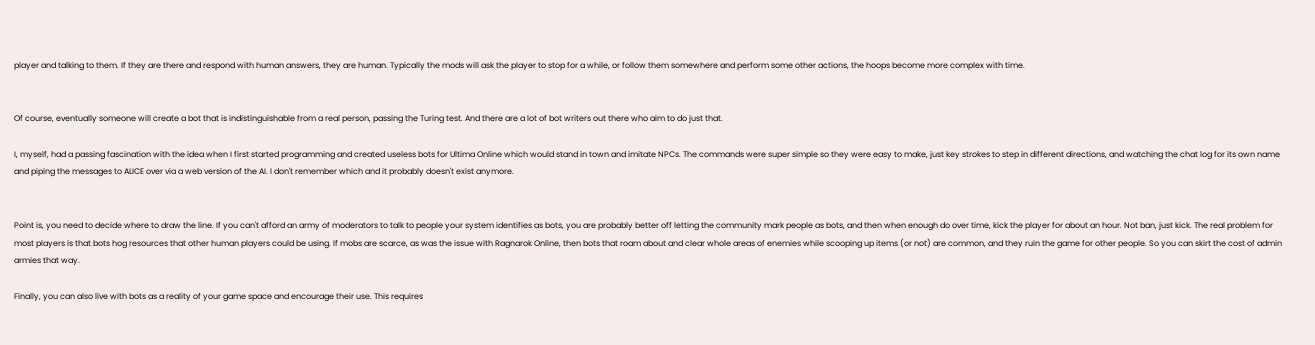player and talking to them. If they are there and respond with human answers, they are human. Typically the mods will ask the player to stop for a while, or follow them somewhere and perform some other actions, the hoops become more complex with time.


Of course, eventually someone will create a bot that is indistinguishable from a real person, passing the Turing test. And there are a lot of bot writers out there who aim to do just that.

I, myself, had a passing fascination with the idea when I first started programming and created useless bots for Ultima Online which would stand in town and imitate NPCs. The commands were super simple so they were easy to make, just key strokes to step in different directions, and watching the chat log for its own name and piping the messages to ALICE over via a web version of the AI. I don't remember which and it probably doesn't exist anymore.


Point is, you need to decide where to draw the line. If you can't afford an army of moderators to talk to people your system identifies as bots, you are probably better off letting the community mark people as bots, and then when enough do over time, kick the player for about an hour. Not ban, just kick. The real problem for most players is that bots hog resources that other human players could be using. If mobs are scarce, as was the issue with Ragnarok Online, then bots that roam about and clear whole areas of enemies while scooping up items (or not) are common, and they ruin the game for other people. So you can skirt the cost of admin armies that way.

Finally, you can also live with bots as a reality of your game space and encourage their use. This requires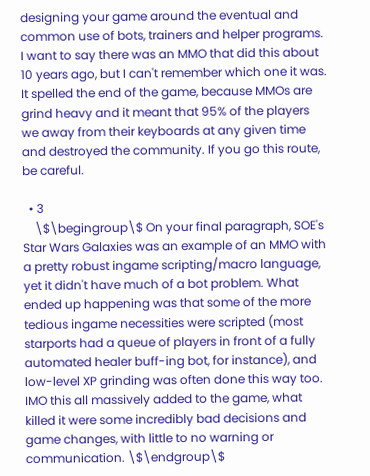designing your game around the eventual and common use of bots, trainers and helper programs. I want to say there was an MMO that did this about 10 years ago, but I can't remember which one it was. It spelled the end of the game, because MMOs are grind heavy and it meant that 95% of the players we away from their keyboards at any given time and destroyed the community. If you go this route, be careful.

  • 3
    \$\begingroup\$ On your final paragraph, SOE's Star Wars Galaxies was an example of an MMO with a pretty robust ingame scripting/macro language, yet it didn't have much of a bot problem. What ended up happening was that some of the more tedious ingame necessities were scripted (most starports had a queue of players in front of a fully automated healer buff-ing bot, for instance), and low-level XP grinding was often done this way too. IMO this all massively added to the game, what killed it were some incredibly bad decisions and game changes, with little to no warning or communication. \$\endgroup\$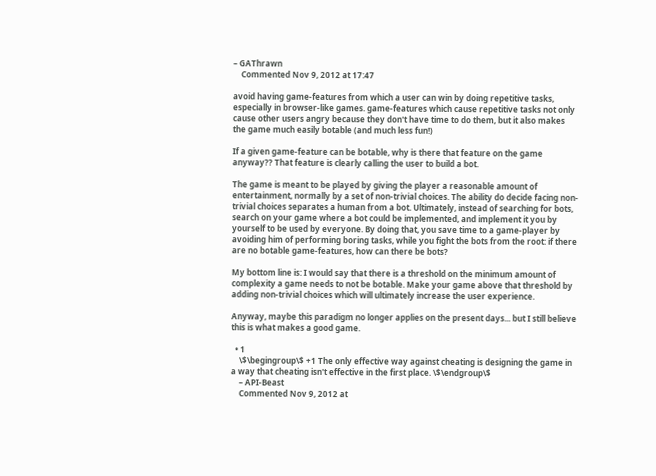– GAThrawn
    Commented Nov 9, 2012 at 17:47

avoid having game-features from which a user can win by doing repetitive tasks, especially in browser-like games. game-features which cause repetitive tasks not only cause other users angry because they don't have time to do them, but it also makes the game much easily botable (and much less fun!)

If a given game-feature can be botable, why is there that feature on the game anyway?? That feature is clearly calling the user to build a bot.

The game is meant to be played by giving the player a reasonable amount of entertainment, normally by a set of non-trivial choices. The ability do decide facing non-trivial choices separates a human from a bot. Ultimately, instead of searching for bots, search on your game where a bot could be implemented, and implement it you by yourself to be used by everyone. By doing that, you save time to a game-player by avoiding him of performing boring tasks, while you fight the bots from the root: if there are no botable game-features, how can there be bots?

My bottom line is: I would say that there is a threshold on the minimum amount of complexity a game needs to not be botable. Make your game above that threshold by adding non-trivial choices which will ultimately increase the user experience.

Anyway, maybe this paradigm no longer applies on the present days... but I still believe this is what makes a good game.

  • 1
    \$\begingroup\$ +1 The only effective way against cheating is designing the game in a way that cheating isn't effective in the first place. \$\endgroup\$
    – API-Beast
    Commented Nov 9, 2012 at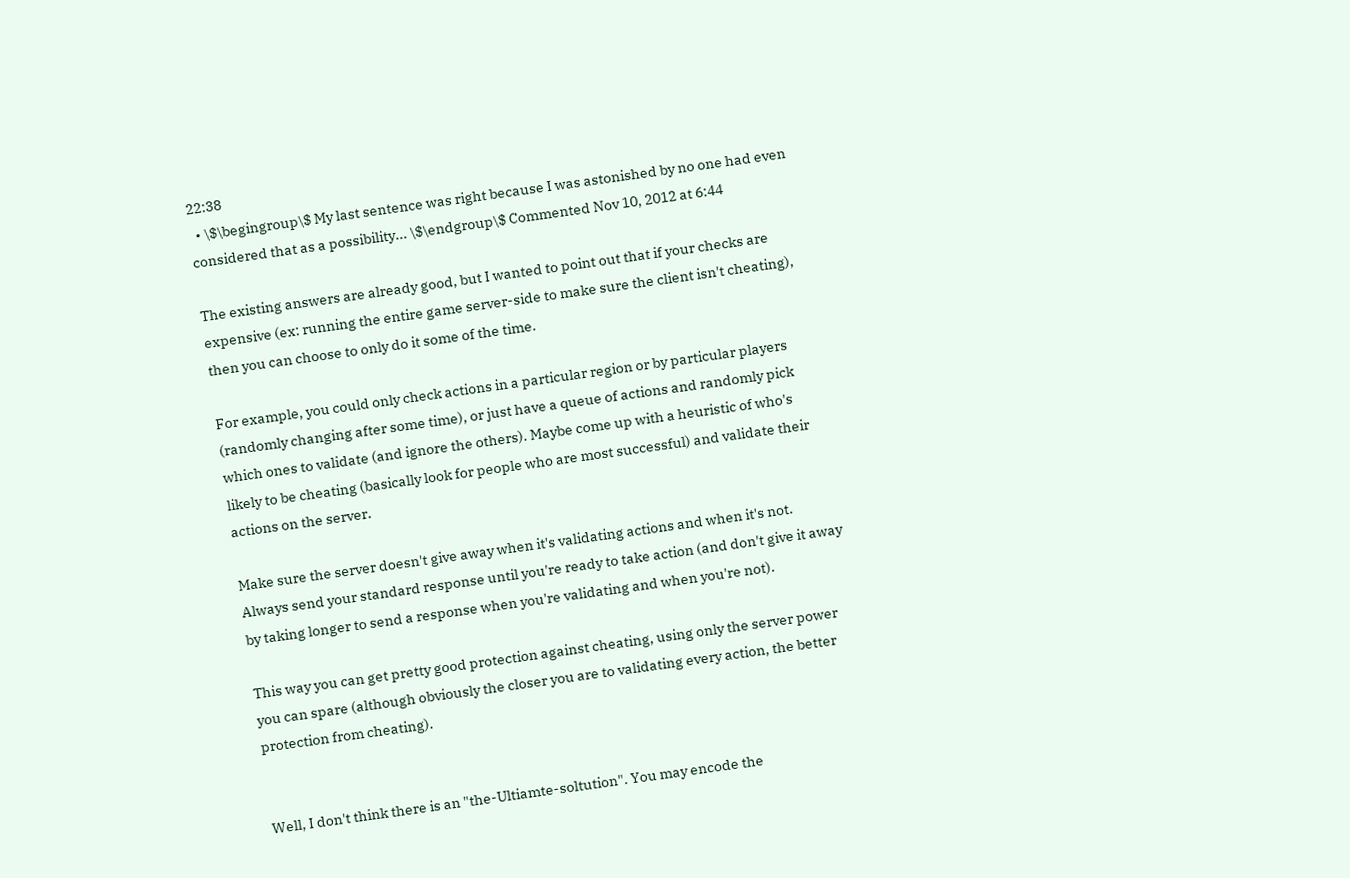22:38
  • \$\begingroup\$ My last sentence was right because I was astonished by no one had even considered that as a possibility... \$\endgroup\$ Commented Nov 10, 2012 at 6:44

The existing answers are already good, but I wanted to point out that if your checks are expensive (ex: running the entire game server-side to make sure the client isn't cheating), then you can choose to only do it some of the time.

For example, you could only check actions in a particular region or by particular players (randomly changing after some time), or just have a queue of actions and randomly pick which ones to validate (and ignore the others). Maybe come up with a heuristic of who's likely to be cheating (basically look for people who are most successful) and validate their actions on the server.

Make sure the server doesn't give away when it's validating actions and when it's not. Always send your standard response until you're ready to take action (and don't give it away by taking longer to send a response when you're validating and when you're not).

This way you can get pretty good protection against cheating, using only the server power you can spare (although obviously the closer you are to validating every action, the better protection from cheating).


Well, I don't think there is an "the-Ultiamte-soltution". You may encode the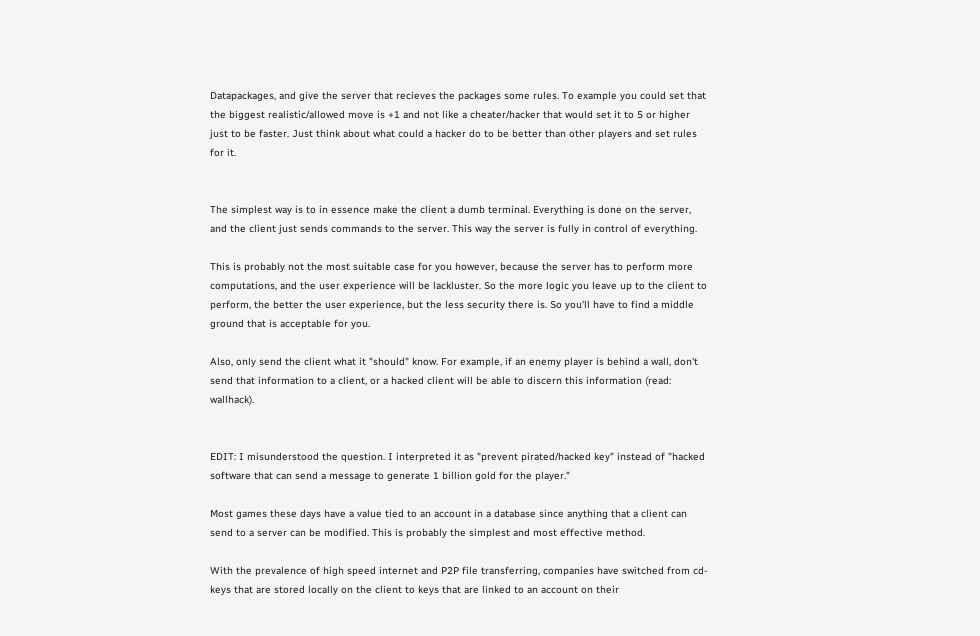Datapackages, and give the server that recieves the packages some rules. To example you could set that the biggest realistic/allowed move is +1 and not like a cheater/hacker that would set it to 5 or higher just to be faster. Just think about what could a hacker do to be better than other players and set rules for it.


The simplest way is to in essence make the client a dumb terminal. Everything is done on the server, and the client just sends commands to the server. This way the server is fully in control of everything.

This is probably not the most suitable case for you however, because the server has to perform more computations, and the user experience will be lackluster. So the more logic you leave up to the client to perform, the better the user experience, but the less security there is. So you'll have to find a middle ground that is acceptable for you.

Also, only send the client what it "should" know. For example, if an enemy player is behind a wall, don't send that information to a client, or a hacked client will be able to discern this information (read: wallhack).


EDIT: I misunderstood the question. I interpreted it as "prevent pirated/hacked key" instead of "hacked software that can send a message to generate 1 billion gold for the player."

Most games these days have a value tied to an account in a database since anything that a client can send to a server can be modified. This is probably the simplest and most effective method.

With the prevalence of high speed internet and P2P file transferring, companies have switched from cd-keys that are stored locally on the client to keys that are linked to an account on their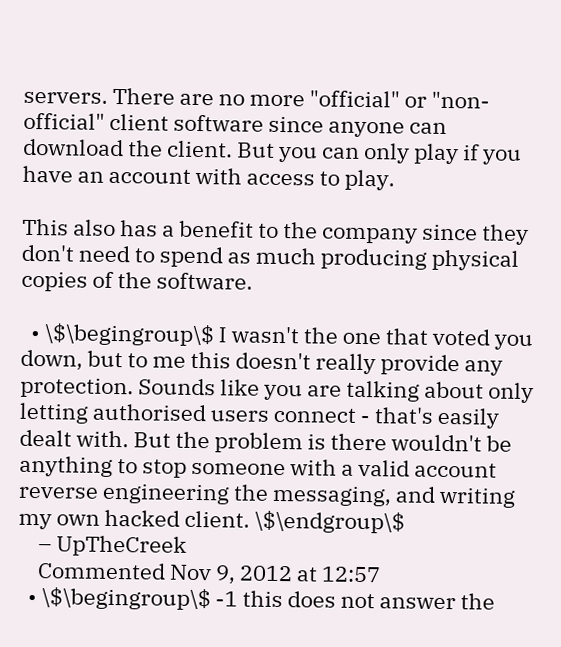servers. There are no more "official" or "non-official" client software since anyone can download the client. But you can only play if you have an account with access to play.

This also has a benefit to the company since they don't need to spend as much producing physical copies of the software.

  • \$\begingroup\$ I wasn't the one that voted you down, but to me this doesn't really provide any protection. Sounds like you are talking about only letting authorised users connect - that's easily dealt with. But the problem is there wouldn't be anything to stop someone with a valid account reverse engineering the messaging, and writing my own hacked client. \$\endgroup\$
    – UpTheCreek
    Commented Nov 9, 2012 at 12:57
  • \$\begingroup\$ -1 this does not answer the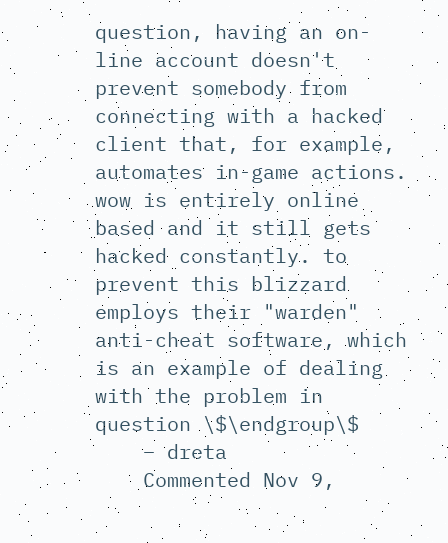question, having an on-line account doesn't prevent somebody from connecting with a hacked client that, for example, automates in-game actions. wow is entirely online based and it still gets hacked constantly. to prevent this blizzard employs their "warden" anti-cheat software, which is an example of dealing with the problem in question \$\endgroup\$
    – dreta
    Commented Nov 9,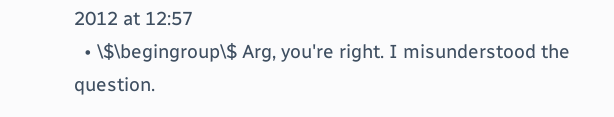2012 at 12:57
  • \$\begingroup\$ Arg, you're right. I misunderstood the question.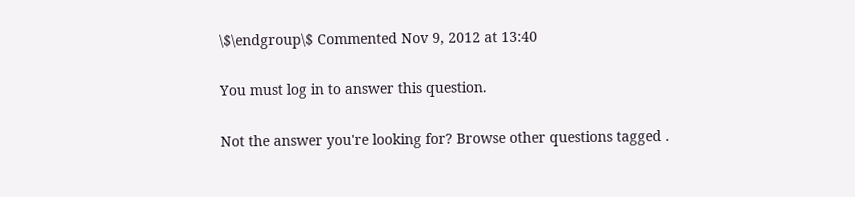\$\endgroup\$ Commented Nov 9, 2012 at 13:40

You must log in to answer this question.

Not the answer you're looking for? Browse other questions tagged .